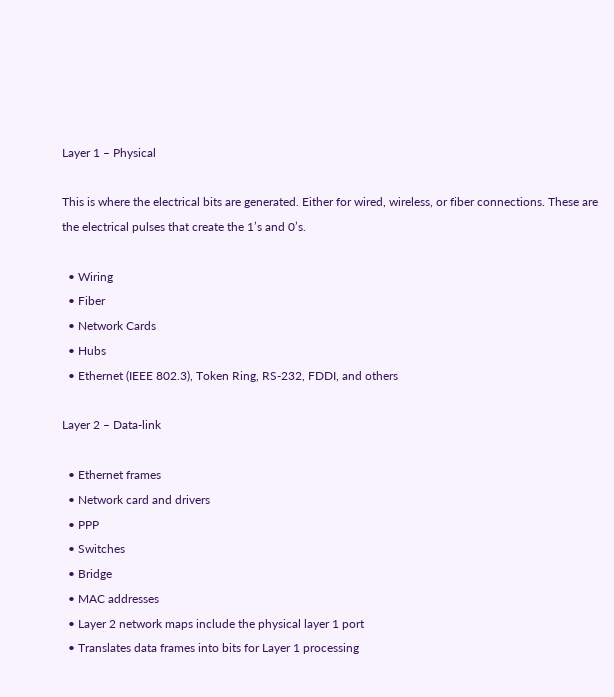Layer 1 – Physical

This is where the electrical bits are generated. Either for wired, wireless, or fiber connections. These are the electrical pulses that create the 1’s and 0’s.

  • Wiring
  • Fiber
  • Network Cards
  • Hubs
  • Ethernet (IEEE 802.3), Token Ring, RS-232, FDDI, and others

Layer 2 – Data-link

  • Ethernet frames
  • Network card and drivers
  • PPP
  • Switches
  • Bridge
  • MAC addresses
  • Layer 2 network maps include the physical layer 1 port
  • Translates data frames into bits for Layer 1 processing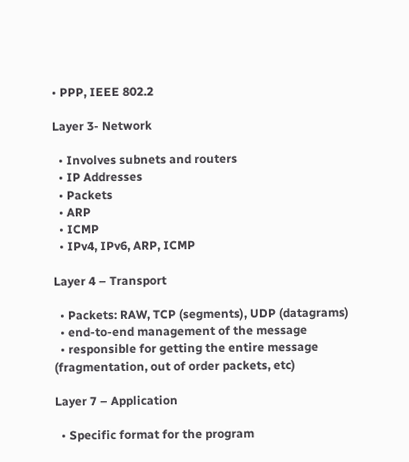• PPP, IEEE 802.2

Layer 3- Network

  • Involves subnets and routers
  • IP Addresses
  • Packets
  • ARP
  • ICMP
  • IPv4, IPv6, ARP, ICMP

Layer 4 – Transport

  • Packets: RAW, TCP (segments), UDP (datagrams)
  • end-to-end management of the message
  • responsible for getting the entire message (fragmentation, out of order packets, etc)

Layer 7 – Application

  • Specific format for the program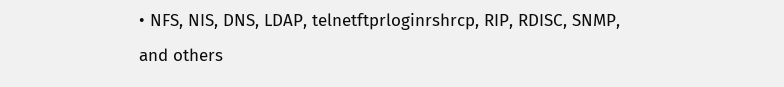• NFS, NIS, DNS, LDAP, telnetftprloginrshrcp, RIP, RDISC, SNMP, and others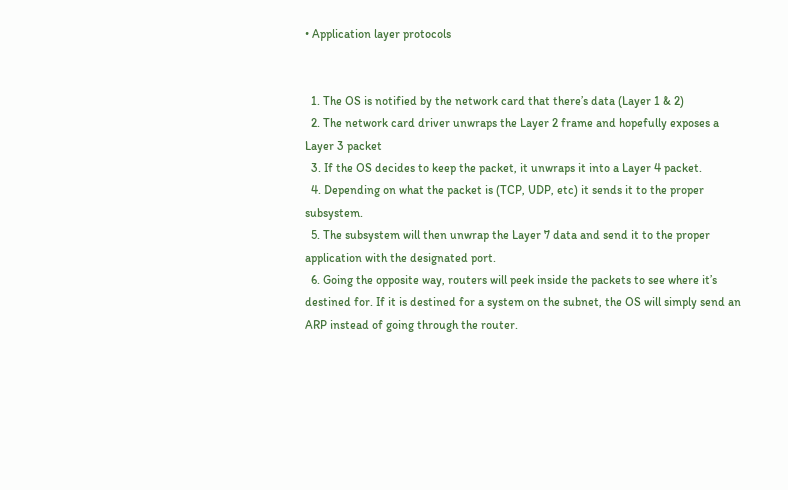• Application layer protocols


  1. The OS is notified by the network card that there’s data (Layer 1 & 2)
  2. The network card driver unwraps the Layer 2 frame and hopefully exposes a Layer 3 packet
  3. If the OS decides to keep the packet, it unwraps it into a Layer 4 packet.
  4. Depending on what the packet is (TCP, UDP, etc) it sends it to the proper subsystem.
  5. The subsystem will then unwrap the Layer 7 data and send it to the proper application with the designated port.
  6. Going the opposite way, routers will peek inside the packets to see where it’s destined for. If it is destined for a system on the subnet, the OS will simply send an ARP instead of going through the router.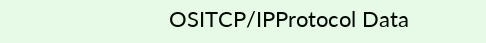OSITCP/IPProtocol Data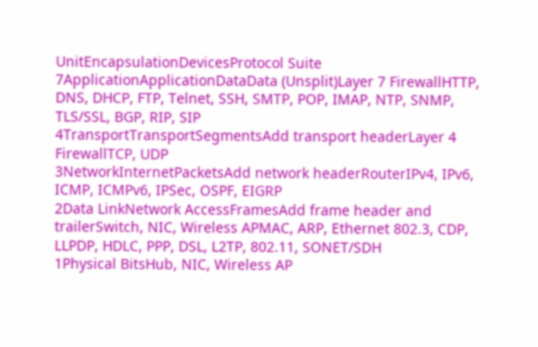UnitEncapsulationDevicesProtocol Suite
7ApplicationApplicationDataData (Unsplit)Layer 7 FirewallHTTP, DNS, DHCP, FTP, Telnet, SSH, SMTP, POP, IMAP, NTP, SNMP, TLS/SSL, BGP, RIP, SIP
4TransportTransportSegmentsAdd transport headerLayer 4 FirewallTCP, UDP
3NetworkInternetPacketsAdd network headerRouterIPv4, IPv6, ICMP, ICMPv6, IPSec, OSPF, EIGRP
2Data LinkNetwork AccessFramesAdd frame header and trailerSwitch, NIC, Wireless APMAC, ARP, Ethernet 802.3, CDP, LLPDP, HDLC, PPP, DSL, L2TP, 802.11, SONET/SDH
1Physical BitsHub, NIC, Wireless AP